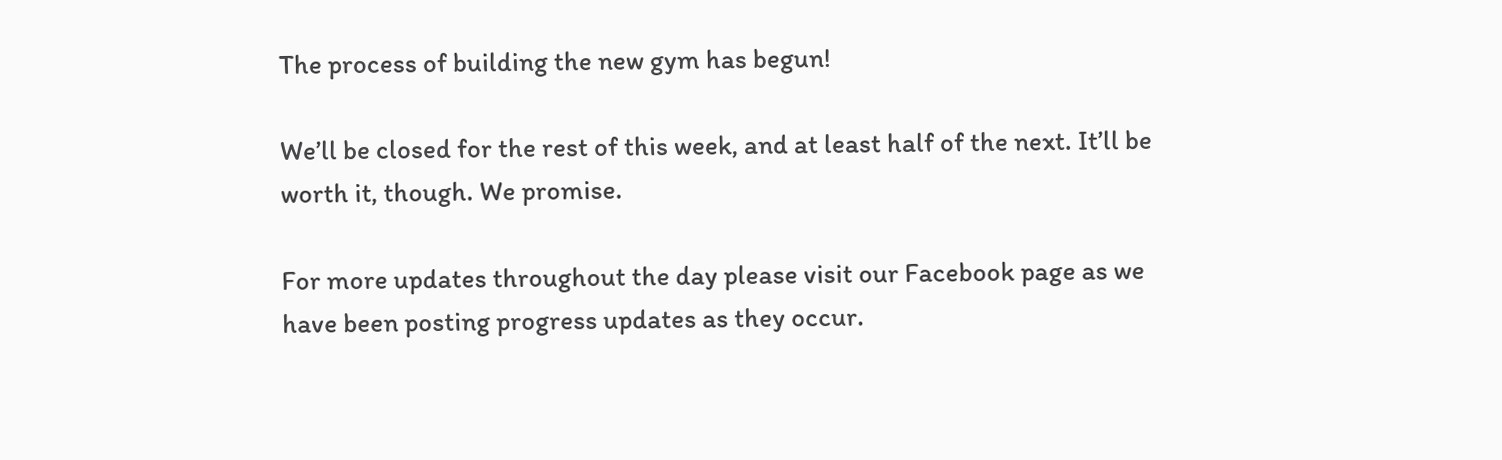The process of building the new gym has begun!

We’ll be closed for the rest of this week, and at least half of the next. It’ll be worth it, though. We promise.

For more updates throughout the day please visit our Facebook page as we have been posting progress updates as they occur.